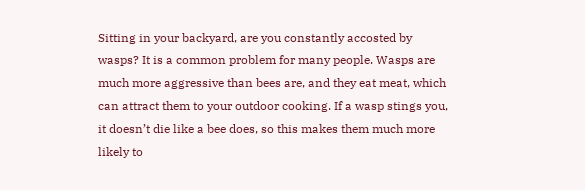Sitting in your backyard, are you constantly accosted by wasps? It is a common problem for many people. Wasps are much more aggressive than bees are, and they eat meat, which can attract them to your outdoor cooking. If a wasp stings you, it doesn’t die like a bee does, so this makes them much more likely to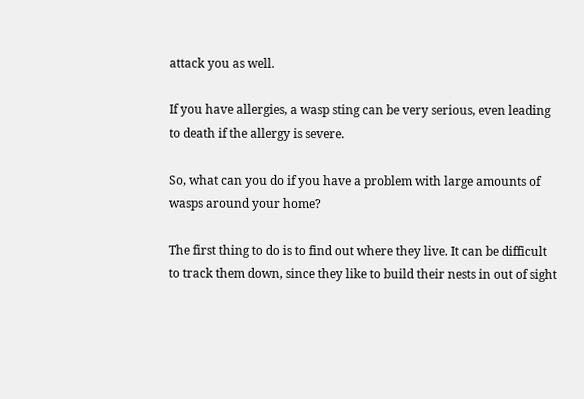attack you as well.

If you have allergies, a wasp sting can be very serious, even leading to death if the allergy is severe.

So, what can you do if you have a problem with large amounts of wasps around your home?

The first thing to do is to find out where they live. It can be difficult to track them down, since they like to build their nests in out of sight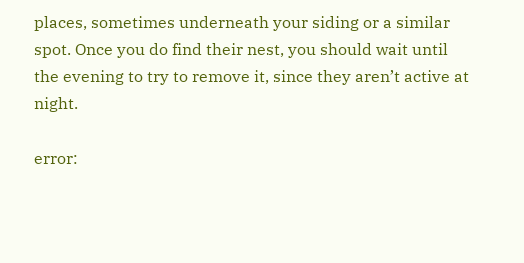places, sometimes underneath your siding or a similar spot. Once you do find their nest, you should wait until the evening to try to remove it, since they aren’t active at night.

error: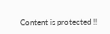Content is protected !!